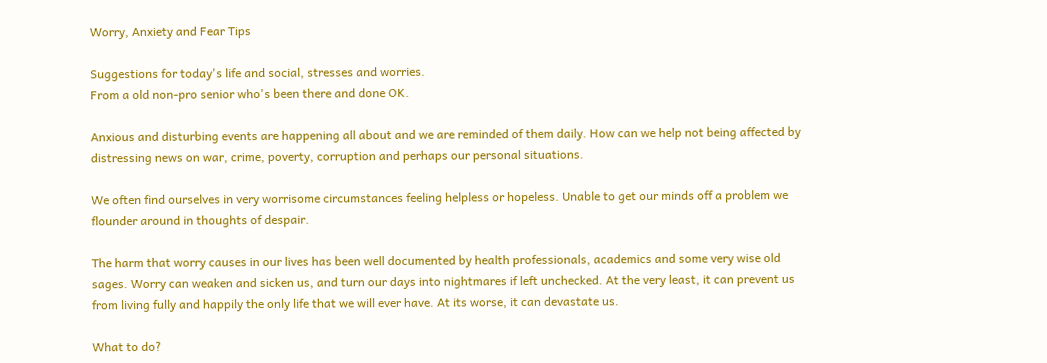Worry, Anxiety and Fear Tips

Suggestions for today's life and social, stresses and worries.
From a old non-pro senior who's been there and done OK.

Anxious and disturbing events are happening all about and we are reminded of them daily. How can we help not being affected by distressing news on war, crime, poverty, corruption and perhaps our personal situations.

We often find ourselves in very worrisome circumstances feeling helpless or hopeless. Unable to get our minds off a problem we flounder around in thoughts of despair.

The harm that worry causes in our lives has been well documented by health professionals, academics and some very wise old sages. Worry can weaken and sicken us, and turn our days into nightmares if left unchecked. At the very least, it can prevent us from living fully and happily the only life that we will ever have. At its worse, it can devastate us.

What to do?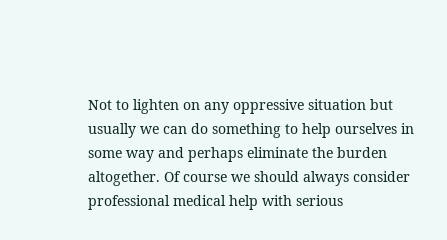Not to lighten on any oppressive situation but usually we can do something to help ourselves in some way and perhaps eliminate the burden altogether. Of course we should always consider professional medical help with serious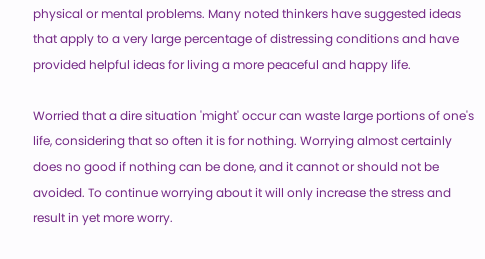physical or mental problems. Many noted thinkers have suggested ideas that apply to a very large percentage of distressing conditions and have provided helpful ideas for living a more peaceful and happy life.

Worried that a dire situation 'might' occur can waste large portions of one's life, considering that so often it is for nothing. Worrying almost certainly does no good if nothing can be done, and it cannot or should not be avoided. To continue worrying about it will only increase the stress and result in yet more worry.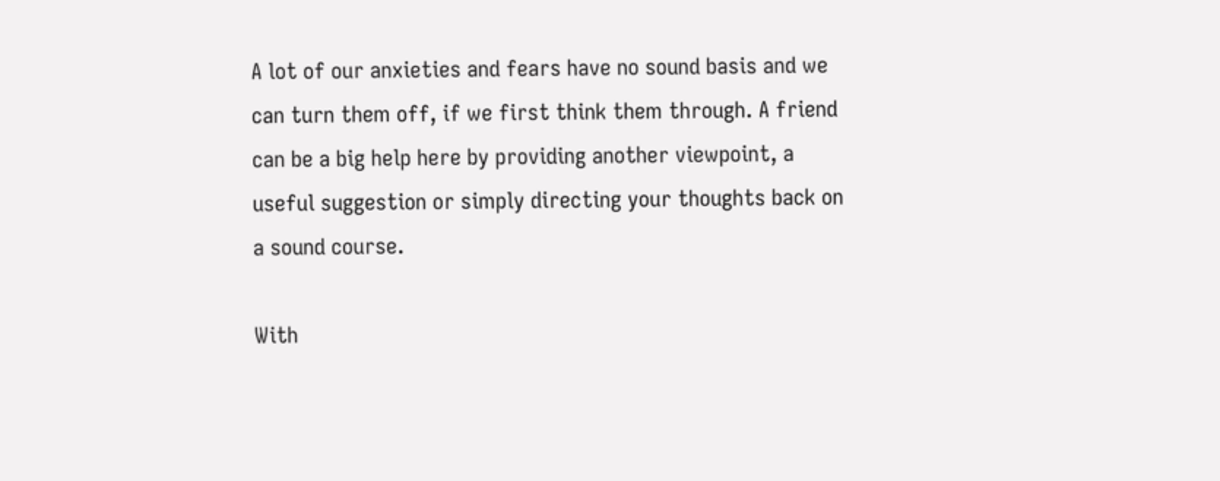A lot of our anxieties and fears have no sound basis and we can turn them off, if we first think them through. A friend can be a big help here by providing another viewpoint, a useful suggestion or simply directing your thoughts back on a sound course.

With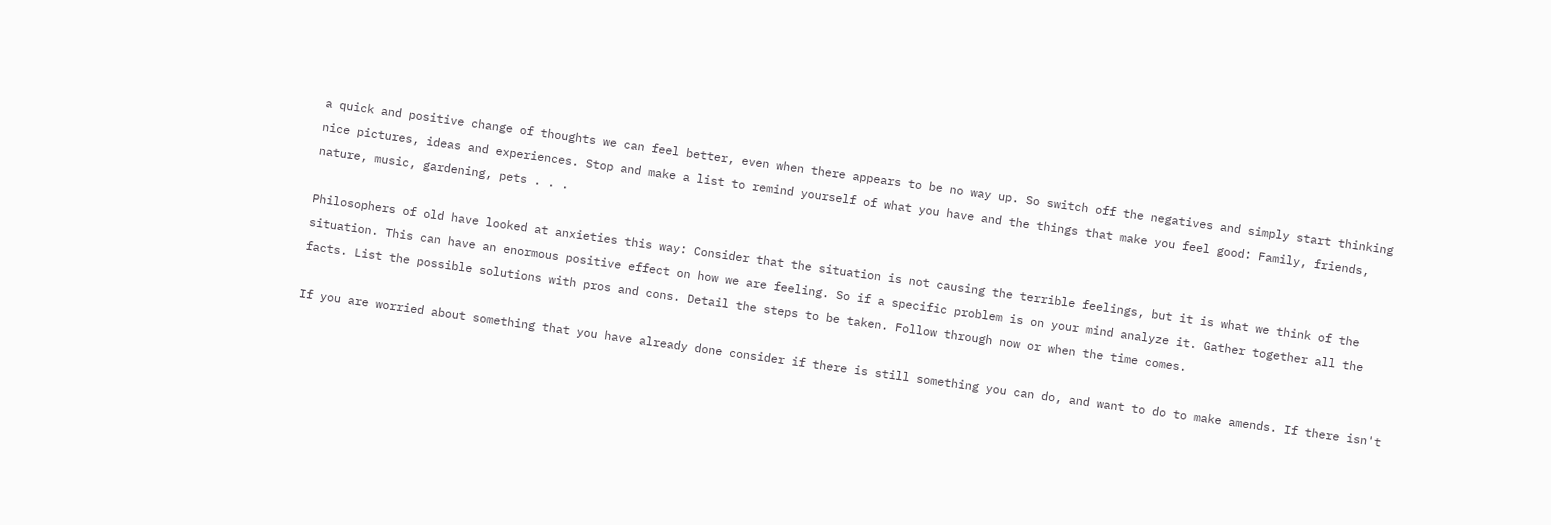a quick and positive change of thoughts we can feel better, even when there appears to be no way up. So switch off the negatives and simply start thinking nice pictures, ideas and experiences. Stop and make a list to remind yourself of what you have and the things that make you feel good: Family, friends, nature, music, gardening, pets . . .

Philosophers of old have looked at anxieties this way: Consider that the situation is not causing the terrible feelings, but it is what we think of the situation. This can have an enormous positive effect on how we are feeling. So if a specific problem is on your mind analyze it. Gather together all the facts. List the possible solutions with pros and cons. Detail the steps to be taken. Follow through now or when the time comes.

If you are worried about something that you have already done consider if there is still something you can do, and want to do to make amends. If there isn't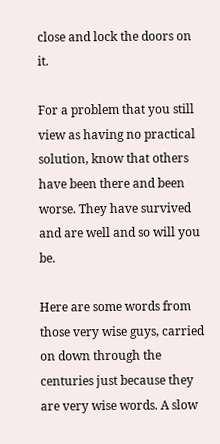close and lock the doors on it.

For a problem that you still view as having no practical solution, know that others have been there and been worse. They have survived and are well and so will you be.

Here are some words from those very wise guys, carried on down through the centuries just because they are very wise words. A slow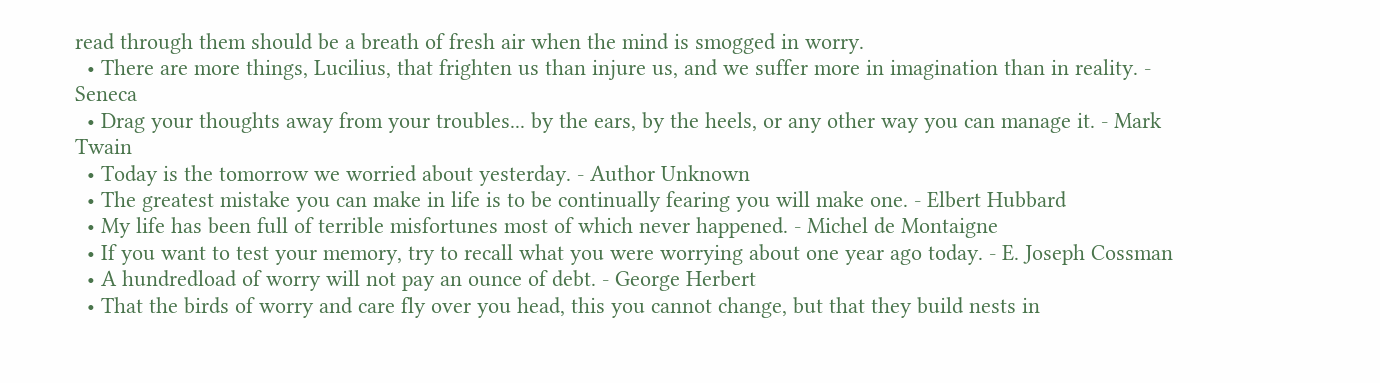read through them should be a breath of fresh air when the mind is smogged in worry.
  • There are more things, Lucilius, that frighten us than injure us, and we suffer more in imagination than in reality. - Seneca
  • Drag your thoughts away from your troubles... by the ears, by the heels, or any other way you can manage it. - Mark Twain
  • Today is the tomorrow we worried about yesterday. - Author Unknown
  • The greatest mistake you can make in life is to be continually fearing you will make one. - Elbert Hubbard
  • My life has been full of terrible misfortunes most of which never happened. - Michel de Montaigne
  • If you want to test your memory, try to recall what you were worrying about one year ago today. - E. Joseph Cossman
  • A hundredload of worry will not pay an ounce of debt. - George Herbert
  • That the birds of worry and care fly over you head, this you cannot change, but that they build nests in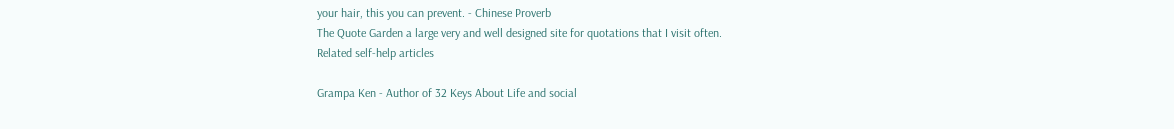your hair, this you can prevent. - Chinese Proverb
The Quote Garden a large very and well designed site for quotations that I visit often.
Related self-help articles

Grampa Ken - Author of 32 Keys About Life and social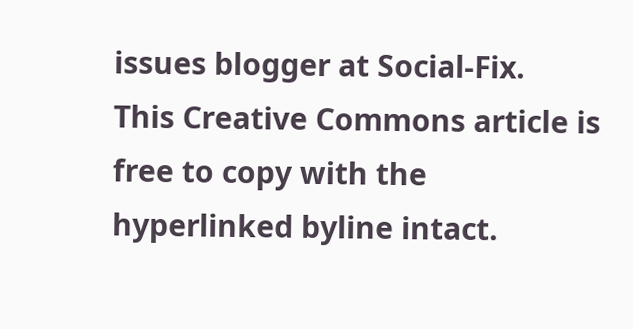issues blogger at Social-Fix.
This Creative Commons article is free to copy with the hyperlinked byline intact.